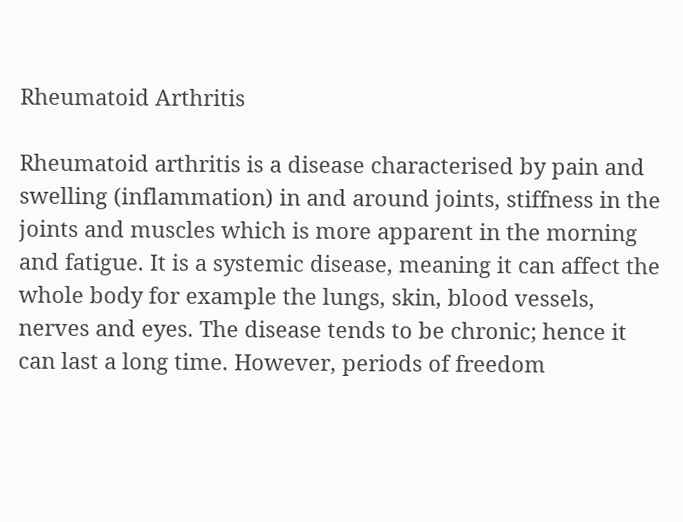Rheumatoid Arthritis

Rheumatoid arthritis is a disease characterised by pain and swelling (inflammation) in and around joints, stiffness in the joints and muscles which is more apparent in the morning and fatigue. It is a systemic disease, meaning it can affect the whole body for example the lungs, skin, blood vessels, nerves and eyes. The disease tends to be chronic; hence it can last a long time. However, periods of freedom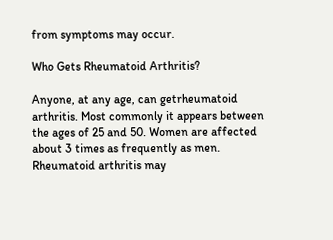from symptoms may occur.

Who Gets Rheumatoid Arthritis?

Anyone, at any age, can getrheumatoid arthritis. Most commonly it appears between the ages of 25 and 50. Women are affected about 3 times as frequently as men. Rheumatoid arthritis may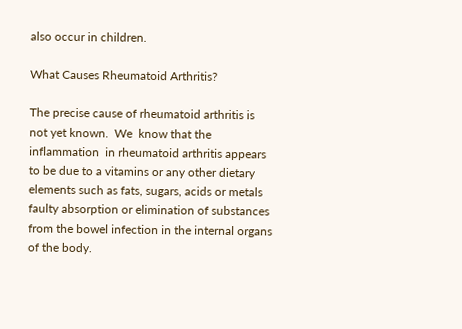also occur in children.

What Causes Rheumatoid Arthritis?

The precise cause of rheumatoid arthritis is not yet known.  We  know that the inflammation  in rheumatoid arthritis appears to be due to a vitamins or any other dietary elements such as fats, sugars, acids or metals faulty absorption or elimination of substances from the bowel infection in the internal organs of the body.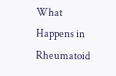What Happens in Rheumatoid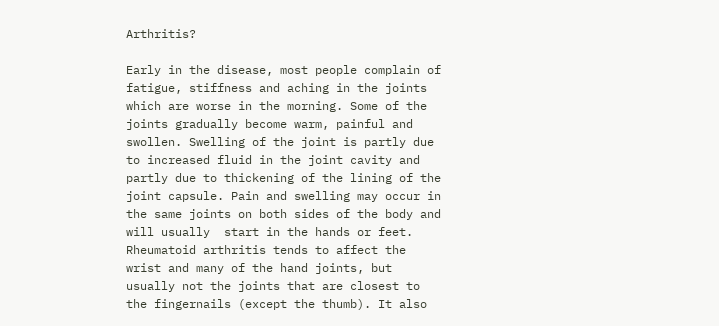Arthritis?

Early in the disease, most people complain of fatigue, stiffness and aching in the joints which are worse in the morning. Some of the joints gradually become warm, painful and swollen. Swelling of the joint is partly due to increased fluid in the joint cavity and partly due to thickening of the lining of the joint capsule. Pain and swelling may occur in the same joints on both sides of the body and will usually  start in the hands or feet. Rheumatoid arthritis tends to affect the wrist and many of the hand joints, but usually not the joints that are closest to the fingernails (except the thumb). It also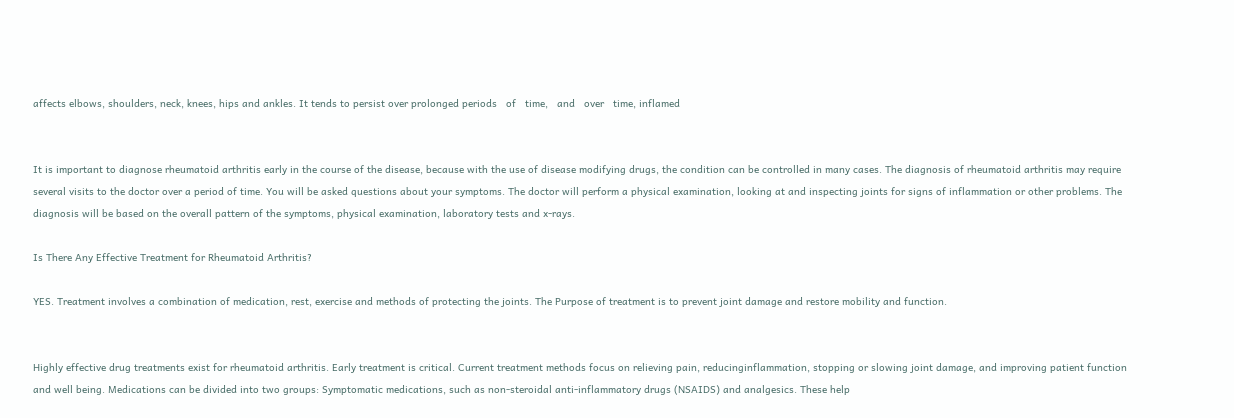affects elbows, shoulders, neck, knees, hips and ankles. It tends to persist over prolonged periods   of   time,   and   over   time, inflamed


It is important to diagnose rheumatoid arthritis early in the course of the disease, because with the use of disease modifying drugs, the condition can be controlled in many cases. The diagnosis of rheumatoid arthritis may require several visits to the doctor over a period of time. You will be asked questions about your symptoms. The doctor will perform a physical examination, looking at and inspecting joints for signs of inflammation or other problems. The diagnosis will be based on the overall pattern of the symptoms, physical examination, laboratory tests and x-rays.

Is There Any Effective Treatment for Rheumatoid Arthritis?

YES. Treatment involves a combination of medication, rest, exercise and methods of protecting the joints. The Purpose of treatment is to prevent joint damage and restore mobility and function.


Highly effective drug treatments exist for rheumatoid arthritis. Early treatment is critical. Current treatment methods focus on relieving pain, reducinginflammation, stopping or slowing joint damage, and improving patient function and well being. Medications can be divided into two groups: Symptomatic medications, such as non-steroidal anti-inflammatory drugs (NSAIDS) and analgesics. These help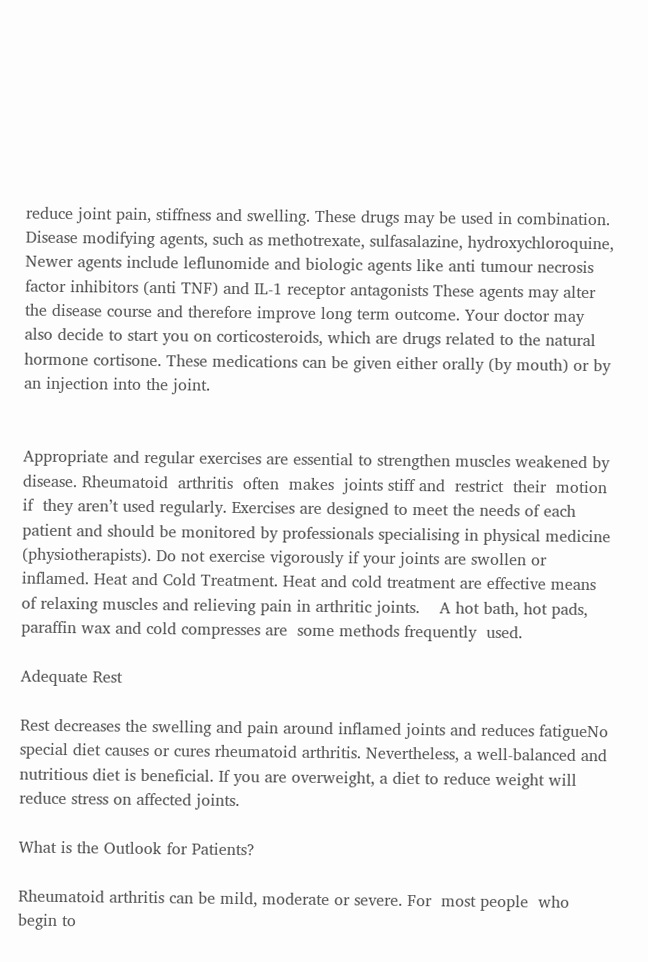reduce joint pain, stiffness and swelling. These drugs may be used in combination. Disease modifying agents, such as methotrexate, sulfasalazine, hydroxychloroquine, Newer agents include leflunomide and biologic agents like anti tumour necrosis factor inhibitors (anti TNF) and IL-1 receptor antagonists These agents may alter the disease course and therefore improve long term outcome. Your doctor may also decide to start you on corticosteroids, which are drugs related to the natural hormone cortisone. These medications can be given either orally (by mouth) or by an injection into the joint.


Appropriate and regular exercises are essential to strengthen muscles weakened by disease. Rheumatoid  arthritis  often  makes  joints stiff and  restrict  their  motion  if  they aren’t used regularly. Exercises are designed to meet the needs of each patient and should be monitored by professionals specialising in physical medicine (physiotherapists). Do not exercise vigorously if your joints are swollen or inflamed. Heat and Cold Treatment. Heat and cold treatment are effective means of relaxing muscles and relieving pain in arthritic joints.    A hot bath, hot pads, paraffin wax and cold compresses are  some methods frequently  used.

Adequate Rest

Rest decreases the swelling and pain around inflamed joints and reduces fatigueNo special diet causes or cures rheumatoid arthritis. Nevertheless, a well-balanced and nutritious diet is beneficial. If you are overweight, a diet to reduce weight will reduce stress on affected joints.

What is the Outlook for Patients?

Rheumatoid arthritis can be mild, moderate or severe. For  most people  who begin to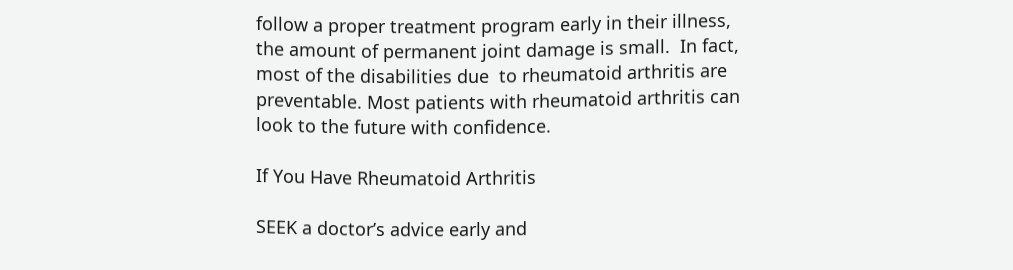follow a proper treatment program early in their illness, the amount of permanent joint damage is small.  In fact, most of the disabilities due  to rheumatoid arthritis are preventable. Most patients with rheumatoid arthritis can look to the future with confidence.

If You Have Rheumatoid Arthritis

SEEK a doctor’s advice early and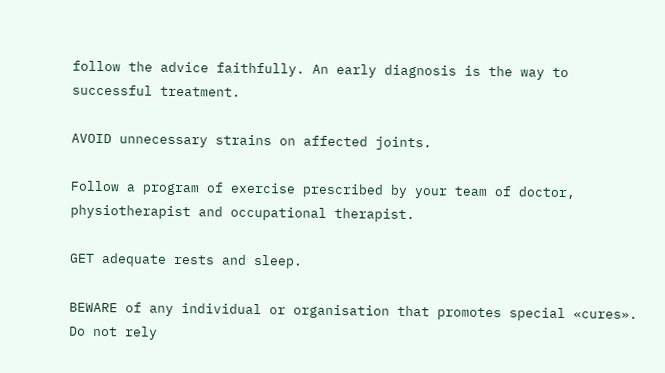follow the advice faithfully. An early diagnosis is the way to successful treatment.

AVOID unnecessary strains on affected joints.

Follow a program of exercise prescribed by your team of doctor, physiotherapist and occupational therapist.

GET adequate rests and sleep.

BEWARE of any individual or organisation that promotes special «cures». Do not rely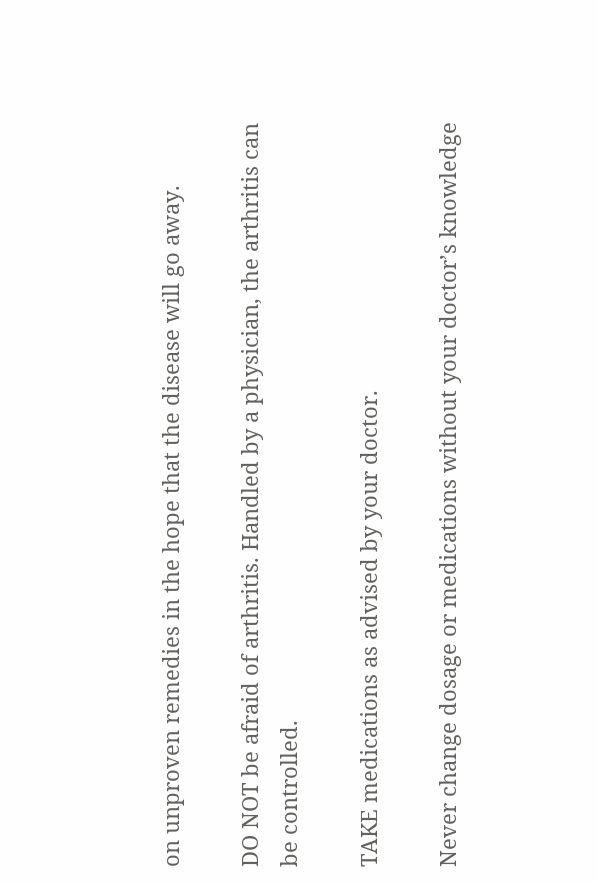on unproven remedies in the hope that the disease will go away.

DO NOT be afraid of arthritis. Handled by a physician, the arthritis can be controlled.

TAKE medications as advised by your doctor.

Never change dosage or medications without your doctor’s knowledge